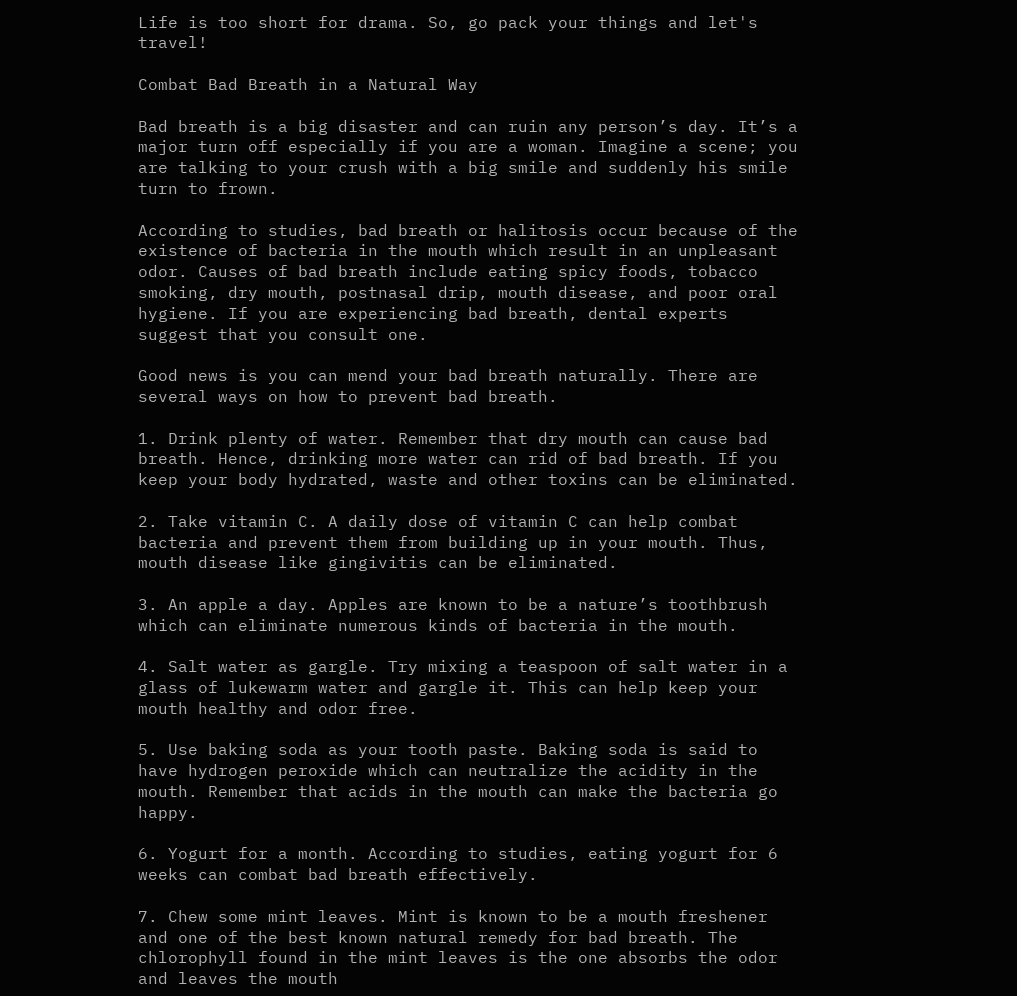Life is too short for drama. So, go pack your things and let's travel!

Combat Bad Breath in a Natural Way

Bad breath is a big disaster and can ruin any person’s day. It’s a major turn off especially if you are a woman. Imagine a scene; you are talking to your crush with a big smile and suddenly his smile turn to frown.

According to studies, bad breath or halitosis occur because of the existence of bacteria in the mouth which result in an unpleasant odor. Causes of bad breath include eating spicy foods, tobacco smoking, dry mouth, postnasal drip, mouth disease, and poor oral hygiene. If you are experiencing bad breath, dental experts suggest that you consult one.

Good news is you can mend your bad breath naturally. There are several ways on how to prevent bad breath.

1. Drink plenty of water. Remember that dry mouth can cause bad breath. Hence, drinking more water can rid of bad breath. If you keep your body hydrated, waste and other toxins can be eliminated.

2. Take vitamin C. A daily dose of vitamin C can help combat bacteria and prevent them from building up in your mouth. Thus, mouth disease like gingivitis can be eliminated.

3. An apple a day. Apples are known to be a nature’s toothbrush which can eliminate numerous kinds of bacteria in the mouth.

4. Salt water as gargle. Try mixing a teaspoon of salt water in a glass of lukewarm water and gargle it. This can help keep your mouth healthy and odor free.

5. Use baking soda as your tooth paste. Baking soda is said to have hydrogen peroxide which can neutralize the acidity in the mouth. Remember that acids in the mouth can make the bacteria go happy.

6. Yogurt for a month. According to studies, eating yogurt for 6 weeks can combat bad breath effectively.

7. Chew some mint leaves. Mint is known to be a mouth freshener and one of the best known natural remedy for bad breath. The chlorophyll found in the mint leaves is the one absorbs the odor and leaves the mouth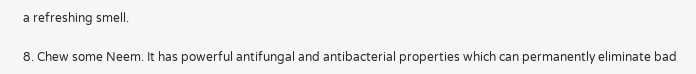a refreshing smell.

8. Chew some Neem. It has powerful antifungal and antibacterial properties which can permanently eliminate bad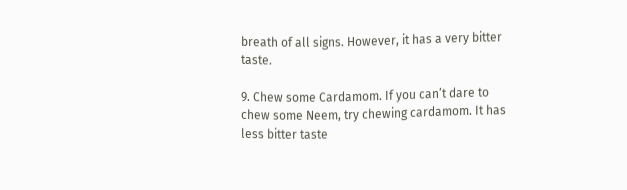breath of all signs. However, it has a very bitter taste.

9. Chew some Cardamom. If you can’t dare to chew some Neem, try chewing cardamom. It has less bitter taste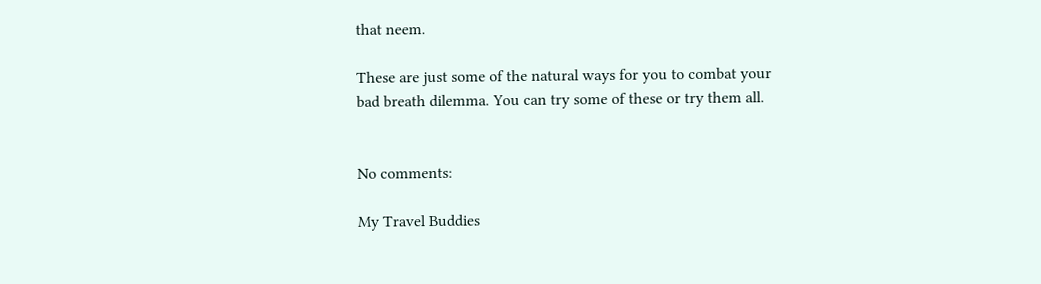that neem.

These are just some of the natural ways for you to combat your bad breath dilemma. You can try some of these or try them all.


No comments:

My Travel Buddies